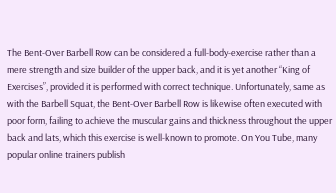The Bent-Over Barbell Row can be considered a full-body-exercise rather than a mere strength and size builder of the upper back, and it is yet another “King of Exercises”, provided it is performed with correct technique. Unfortunately, same as with the Barbell Squat, the Bent-Over Barbell Row is likewise often executed with poor form, failing to achieve the muscular gains and thickness throughout the upper back and lats, which this exercise is well-known to promote. On You Tube, many popular online trainers publish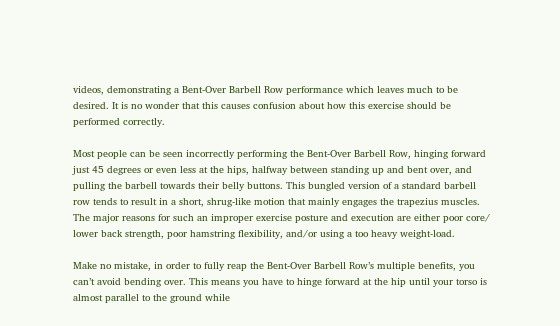videos, demonstrating a Bent-Over Barbell Row performance which leaves much to be desired. It is no wonder that this causes confusion about how this exercise should be performed correctly.

Most people can be seen incorrectly performing the Bent-Over Barbell Row, hinging forward just 45 degrees or even less at the hips, halfway between standing up and bent over, and pulling the barbell towards their belly buttons. This bungled version of a standard barbell row tends to result in a short, shrug-like motion that mainly engages the trapezius muscles. The major reasons for such an improper exercise posture and execution are either poor core/ lower back strength, poor hamstring flexibility, and/or using a too heavy weight-load.

Make no mistake, in order to fully reap the Bent-Over Barbell Row’s multiple benefits, you can’t avoid bending over. This means you have to hinge forward at the hip until your torso is almost parallel to the ground while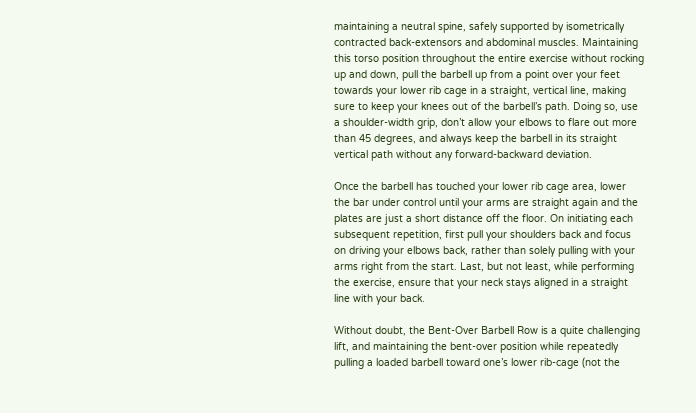maintaining a neutral spine, safely supported by isometrically contracted back-extensors and abdominal muscles. Maintaining this torso position throughout the entire exercise without rocking up and down, pull the barbell up from a point over your feet towards your lower rib cage in a straight, vertical line, making sure to keep your knees out of the barbell’s path. Doing so, use a shoulder-width grip, don’t allow your elbows to flare out more than 45 degrees, and always keep the barbell in its straight vertical path without any forward-backward deviation.

Once the barbell has touched your lower rib cage area, lower the bar under control until your arms are straight again and the plates are just a short distance off the floor. On initiating each subsequent repetition, first pull your shoulders back and focus on driving your elbows back, rather than solely pulling with your arms right from the start. Last, but not least, while performing the exercise, ensure that your neck stays aligned in a straight line with your back.

Without doubt, the Bent-Over Barbell Row is a quite challenging lift, and maintaining the bent-over position while repeatedly pulling a loaded barbell toward one’s lower rib-cage (not the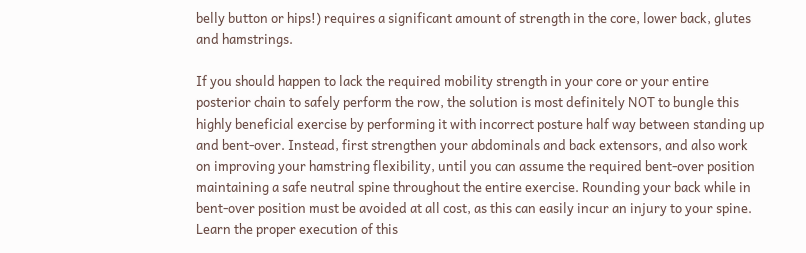belly button or hips!) requires a significant amount of strength in the core, lower back, glutes and hamstrings.

If you should happen to lack the required mobility strength in your core or your entire posterior chain to safely perform the row, the solution is most definitely NOT to bungle this highly beneficial exercise by performing it with incorrect posture half way between standing up and bent-over. Instead, first strengthen your abdominals and back extensors, and also work on improving your hamstring flexibility, until you can assume the required bent-over position maintaining a safe neutral spine throughout the entire exercise. Rounding your back while in bent-over position must be avoided at all cost, as this can easily incur an injury to your spine. Learn the proper execution of this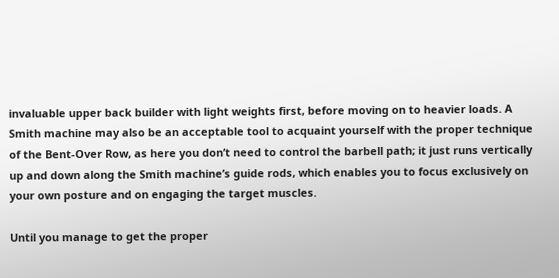invaluable upper back builder with light weights first, before moving on to heavier loads. A Smith machine may also be an acceptable tool to acquaint yourself with the proper technique of the Bent-Over Row, as here you don’t need to control the barbell path; it just runs vertically up and down along the Smith machine’s guide rods, which enables you to focus exclusively on your own posture and on engaging the target muscles.

Until you manage to get the proper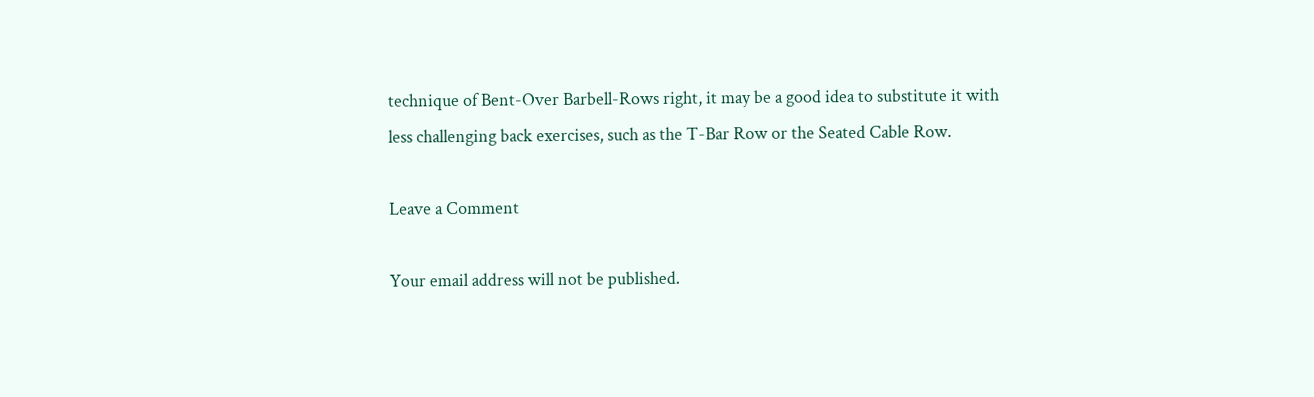technique of Bent-Over Barbell-Rows right, it may be a good idea to substitute it with less challenging back exercises, such as the T-Bar Row or the Seated Cable Row.

Leave a Comment

Your email address will not be published.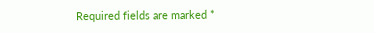Required fields are marked *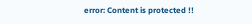error: Content is protected !!